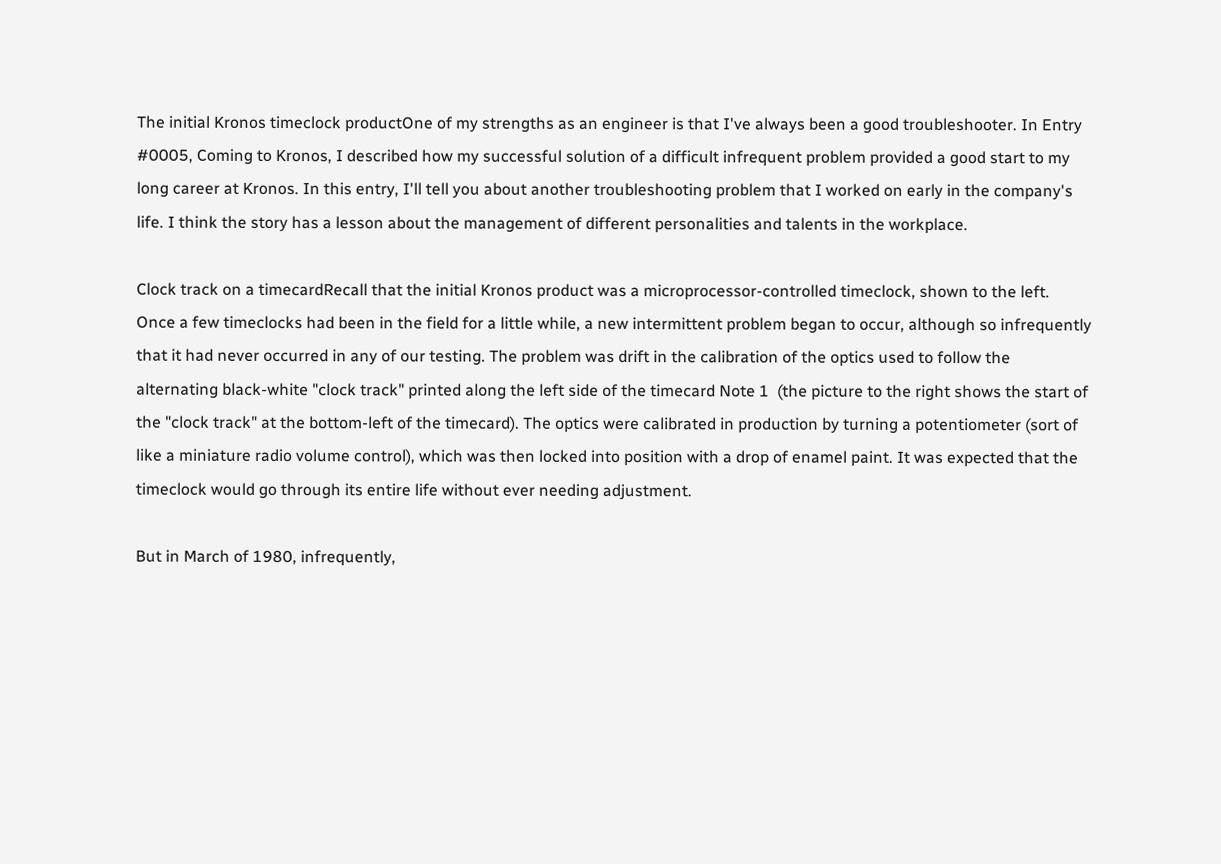The initial Kronos timeclock productOne of my strengths as an engineer is that I've always been a good troubleshooter. In Entry #0005, Coming to Kronos, I described how my successful solution of a difficult infrequent problem provided a good start to my long career at Kronos. In this entry, I'll tell you about another troubleshooting problem that I worked on early in the company's life. I think the story has a lesson about the management of different personalities and talents in the workplace.

Clock track on a timecardRecall that the initial Kronos product was a microprocessor-controlled timeclock, shown to the left. Once a few timeclocks had been in the field for a little while, a new intermittent problem began to occur, although so infrequently that it had never occurred in any of our testing. The problem was drift in the calibration of the optics used to follow the alternating black-white "clock track" printed along the left side of the timecard Note 1  (the picture to the right shows the start of the "clock track" at the bottom-left of the timecard). The optics were calibrated in production by turning a potentiometer (sort of like a miniature radio volume control), which was then locked into position with a drop of enamel paint. It was expected that the timeclock would go through its entire life without ever needing adjustment.

But in March of 1980, infrequently,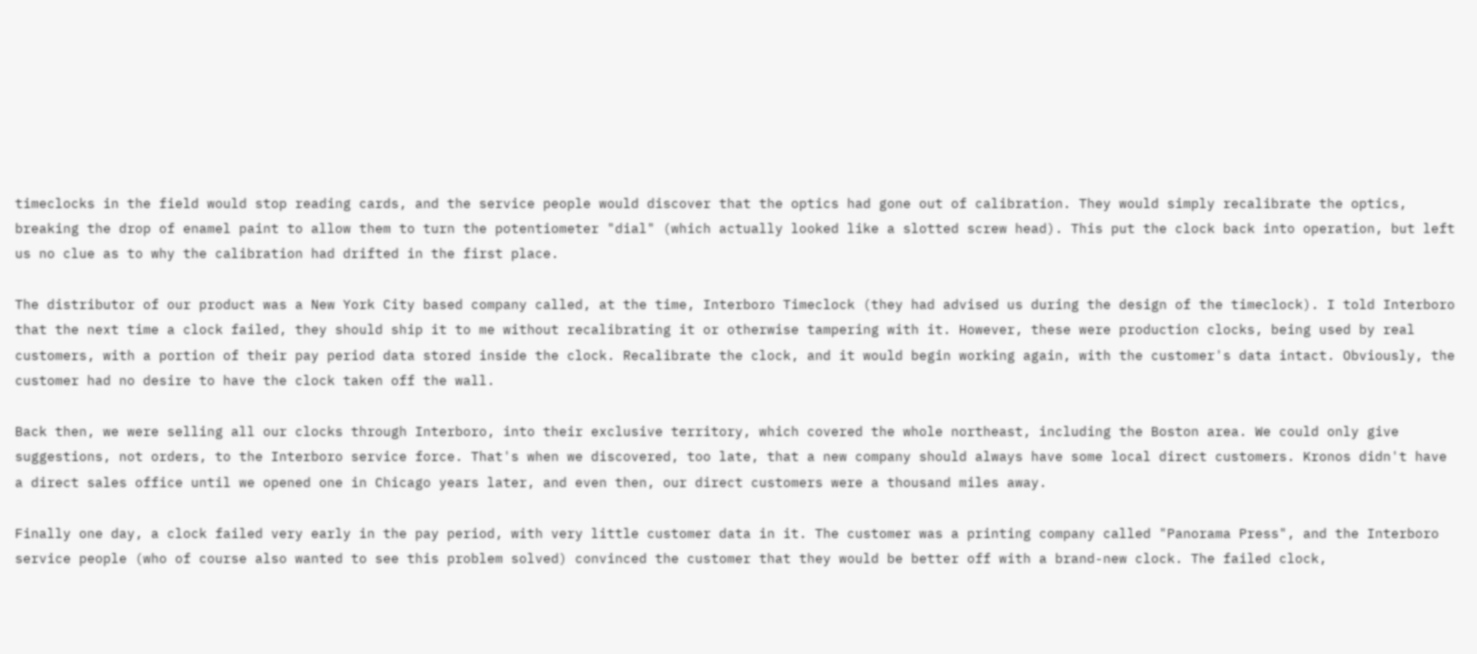timeclocks in the field would stop reading cards, and the service people would discover that the optics had gone out of calibration. They would simply recalibrate the optics, breaking the drop of enamel paint to allow them to turn the potentiometer "dial" (which actually looked like a slotted screw head). This put the clock back into operation, but left us no clue as to why the calibration had drifted in the first place.

The distributor of our product was a New York City based company called, at the time, Interboro Timeclock (they had advised us during the design of the timeclock). I told Interboro that the next time a clock failed, they should ship it to me without recalibrating it or otherwise tampering with it. However, these were production clocks, being used by real customers, with a portion of their pay period data stored inside the clock. Recalibrate the clock, and it would begin working again, with the customer's data intact. Obviously, the customer had no desire to have the clock taken off the wall.

Back then, we were selling all our clocks through Interboro, into their exclusive territory, which covered the whole northeast, including the Boston area. We could only give suggestions, not orders, to the Interboro service force. That's when we discovered, too late, that a new company should always have some local direct customers. Kronos didn't have a direct sales office until we opened one in Chicago years later, and even then, our direct customers were a thousand miles away.

Finally one day, a clock failed very early in the pay period, with very little customer data in it. The customer was a printing company called "Panorama Press", and the Interboro service people (who of course also wanted to see this problem solved) convinced the customer that they would be better off with a brand-new clock. The failed clock,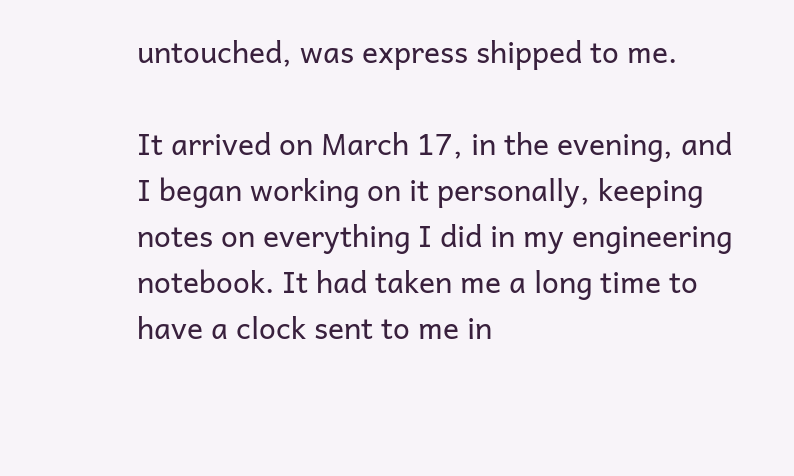untouched, was express shipped to me.

It arrived on March 17, in the evening, and I began working on it personally, keeping notes on everything I did in my engineering notebook. It had taken me a long time to have a clock sent to me in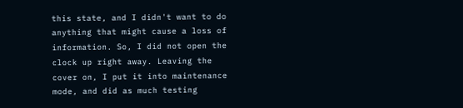this state, and I didn't want to do anything that might cause a loss of information. So, I did not open the clock up right away. Leaving the cover on, I put it into maintenance mode, and did as much testing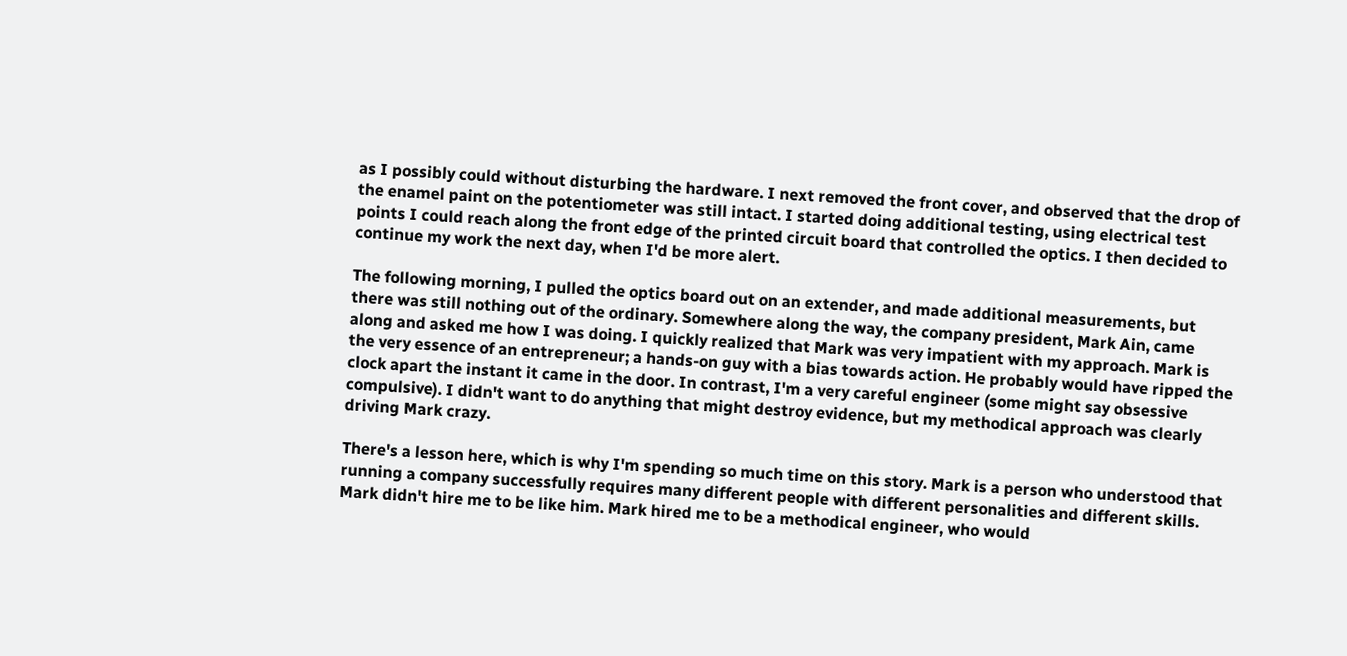as I possibly could without disturbing the hardware. I next removed the front cover, and observed that the drop of the enamel paint on the potentiometer was still intact. I started doing additional testing, using electrical test points I could reach along the front edge of the printed circuit board that controlled the optics. I then decided to continue my work the next day, when I'd be more alert.

The following morning, I pulled the optics board out on an extender, and made additional measurements, but there was still nothing out of the ordinary. Somewhere along the way, the company president, Mark Ain, came along and asked me how I was doing. I quickly realized that Mark was very impatient with my approach. Mark is the very essence of an entrepreneur; a hands-on guy with a bias towards action. He probably would have ripped the clock apart the instant it came in the door. In contrast, I'm a very careful engineer (some might say obsessive compulsive). I didn't want to do anything that might destroy evidence, but my methodical approach was clearly driving Mark crazy.

There's a lesson here, which is why I'm spending so much time on this story. Mark is a person who understood that running a company successfully requires many different people with different personalities and different skills. Mark didn't hire me to be like him. Mark hired me to be a methodical engineer, who would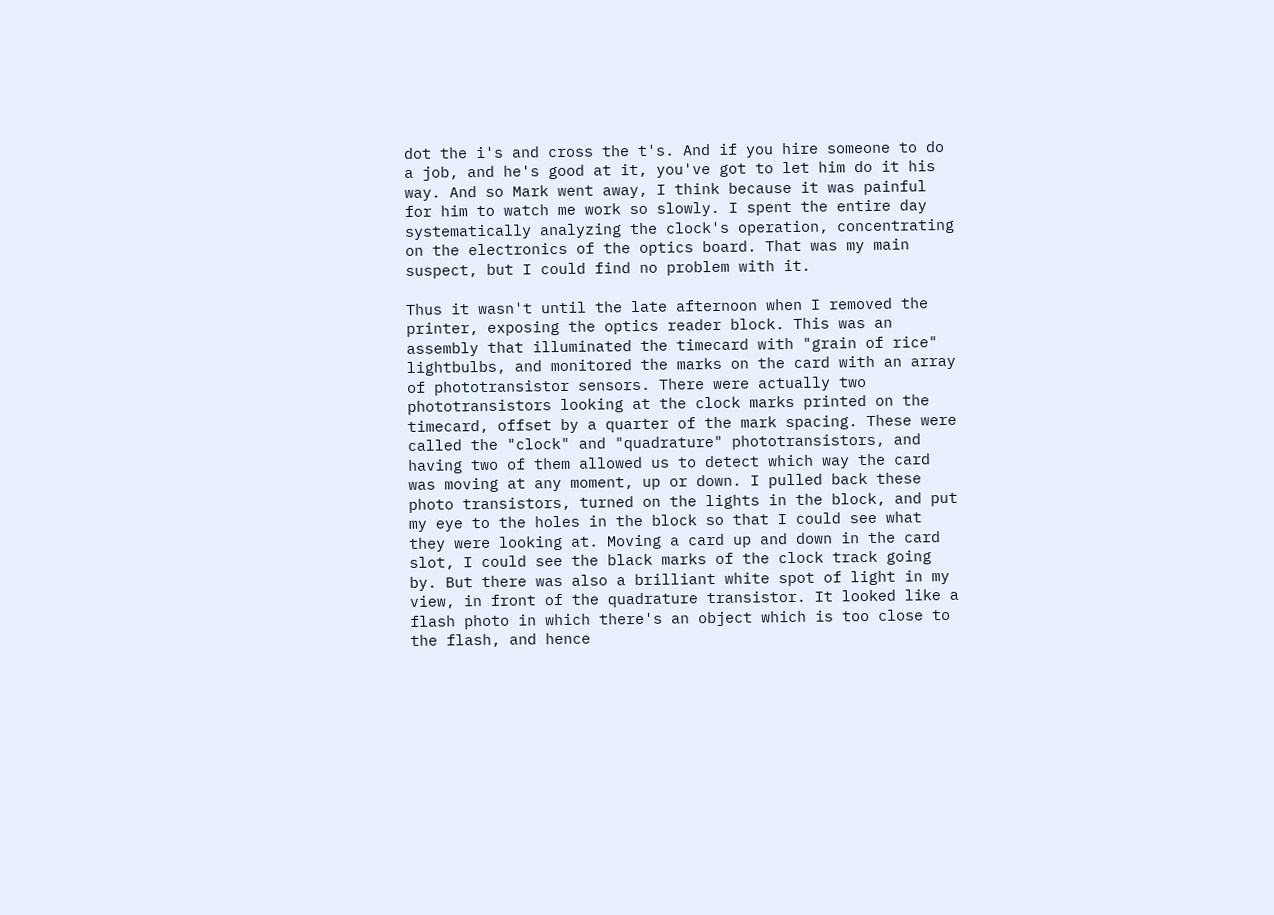dot the i's and cross the t's. And if you hire someone to do a job, and he's good at it, you've got to let him do it his way. And so Mark went away, I think because it was painful for him to watch me work so slowly. I spent the entire day systematically analyzing the clock's operation, concentrating on the electronics of the optics board. That was my main suspect, but I could find no problem with it.

Thus it wasn't until the late afternoon when I removed the printer, exposing the optics reader block. This was an assembly that illuminated the timecard with "grain of rice" lightbulbs, and monitored the marks on the card with an array of phototransistor sensors. There were actually two phototransistors looking at the clock marks printed on the timecard, offset by a quarter of the mark spacing. These were called the "clock" and "quadrature" phototransistors, and having two of them allowed us to detect which way the card was moving at any moment, up or down. I pulled back these photo transistors, turned on the lights in the block, and put my eye to the holes in the block so that I could see what they were looking at. Moving a card up and down in the card slot, I could see the black marks of the clock track going by. But there was also a brilliant white spot of light in my view, in front of the quadrature transistor. It looked like a flash photo in which there's an object which is too close to the flash, and hence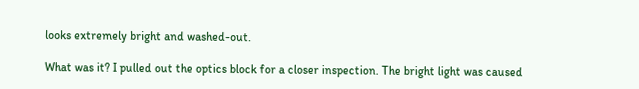looks extremely bright and washed-out.

What was it? I pulled out the optics block for a closer inspection. The bright light was caused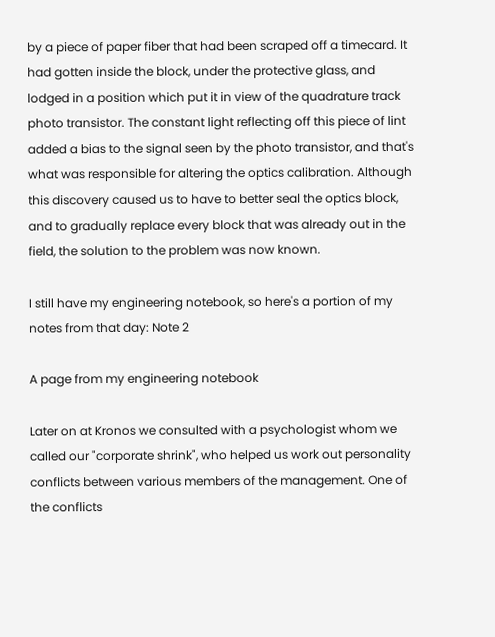by a piece of paper fiber that had been scraped off a timecard. It had gotten inside the block, under the protective glass, and lodged in a position which put it in view of the quadrature track photo transistor. The constant light reflecting off this piece of lint added a bias to the signal seen by the photo transistor, and that's what was responsible for altering the optics calibration. Although this discovery caused us to have to better seal the optics block, and to gradually replace every block that was already out in the field, the solution to the problem was now known.

I still have my engineering notebook, so here's a portion of my notes from that day: Note 2

A page from my engineering notebook

Later on at Kronos we consulted with a psychologist whom we called our "corporate shrink", who helped us work out personality conflicts between various members of the management. One of the conflicts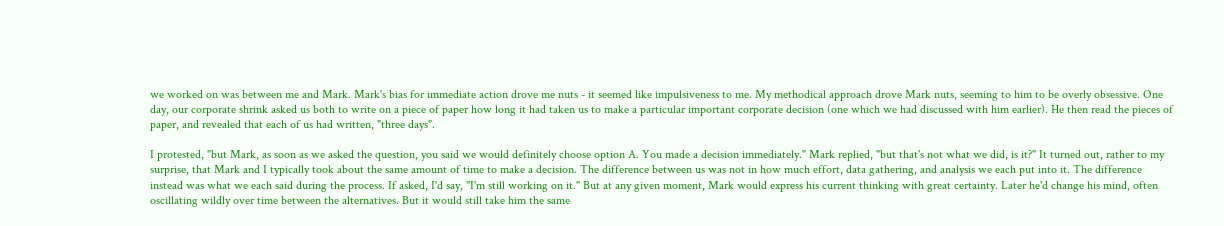we worked on was between me and Mark. Mark's bias for immediate action drove me nuts - it seemed like impulsiveness to me. My methodical approach drove Mark nuts, seeming to him to be overly obsessive. One day, our corporate shrink asked us both to write on a piece of paper how long it had taken us to make a particular important corporate decision (one which we had discussed with him earlier). He then read the pieces of paper, and revealed that each of us had written, "three days".

I protested, "but Mark, as soon as we asked the question, you said we would definitely choose option A. You made a decision immediately." Mark replied, "but that's not what we did, is it?" It turned out, rather to my surprise, that Mark and I typically took about the same amount of time to make a decision. The difference between us was not in how much effort, data gathering, and analysis we each put into it. The difference instead was what we each said during the process. If asked, I'd say, "I'm still working on it." But at any given moment, Mark would express his current thinking with great certainty. Later he'd change his mind, often oscillating wildly over time between the alternatives. But it would still take him the same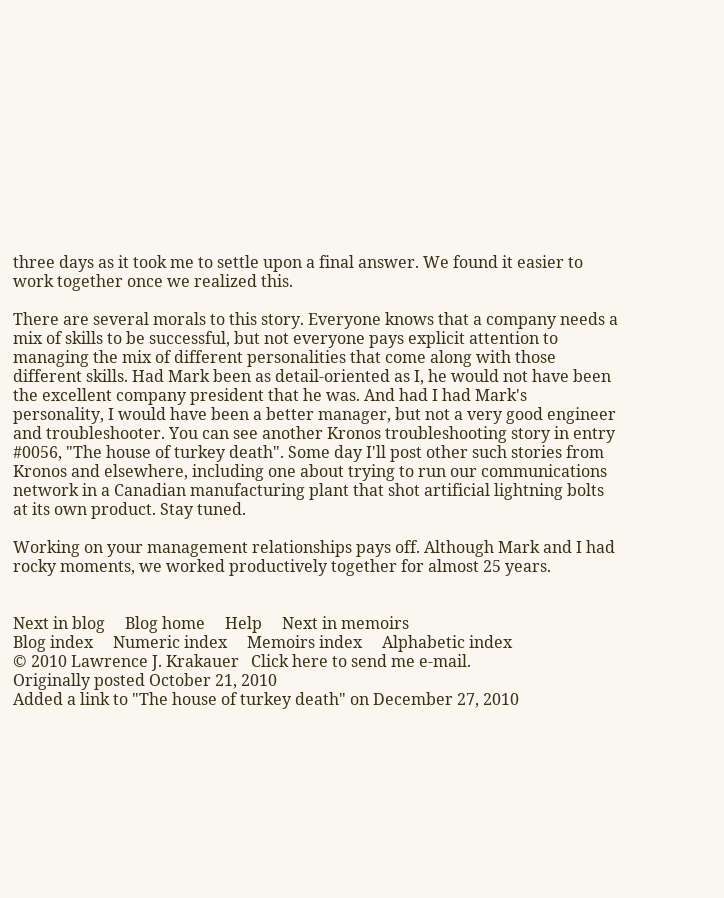three days as it took me to settle upon a final answer. We found it easier to work together once we realized this.

There are several morals to this story. Everyone knows that a company needs a mix of skills to be successful, but not everyone pays explicit attention to managing the mix of different personalities that come along with those different skills. Had Mark been as detail-oriented as I, he would not have been the excellent company president that he was. And had I had Mark's personality, I would have been a better manager, but not a very good engineer and troubleshooter. You can see another Kronos troubleshooting story in entry #0056, "The house of turkey death". Some day I'll post other such stories from Kronos and elsewhere, including one about trying to run our communications network in a Canadian manufacturing plant that shot artificial lightning bolts at its own product. Stay tuned.

Working on your management relationships pays off. Although Mark and I had rocky moments, we worked productively together for almost 25 years.


Next in blog     Blog home     Help     Next in memoirs
Blog index     Numeric index     Memoirs index     Alphabetic index
© 2010 Lawrence J. Krakauer   Click here to send me e-mail.
Originally posted October 21, 2010
Added a link to "The house of turkey death" on December 27, 2010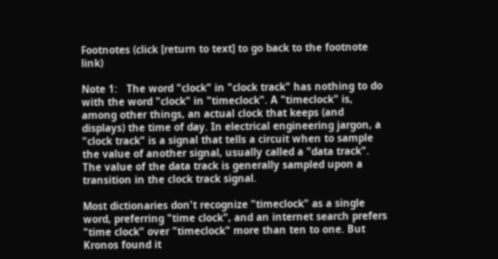Footnotes (click [return to text] to go back to the footnote link)

Note 1:   The word "clock" in "clock track" has nothing to do with the word "clock" in "timeclock". A "timeclock" is, among other things, an actual clock that keeps (and displays) the time of day. In electrical engineering jargon, a "clock track" is a signal that tells a circuit when to sample the value of another signal, usually called a "data track". The value of the data track is generally sampled upon a transition in the clock track signal.

Most dictionaries don't recognize "timeclock" as a single word, preferring "time clock", and an internet search prefers "time clock" over "timeclock" more than ten to one. But Kronos found it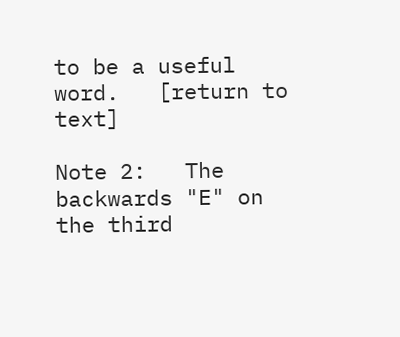to be a useful word.   [return to text]

Note 2:   The backwards "E" on the third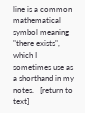line is a common mathematical symbol meaning "there exists", which I sometimes use as a shorthand in my notes.   [return to text]